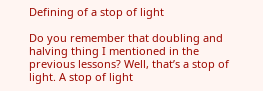Defining of a stop of light

Do you remember that doubling and halving thing I mentioned in the previous lessons? Well, that’s a stop of light. A stop of light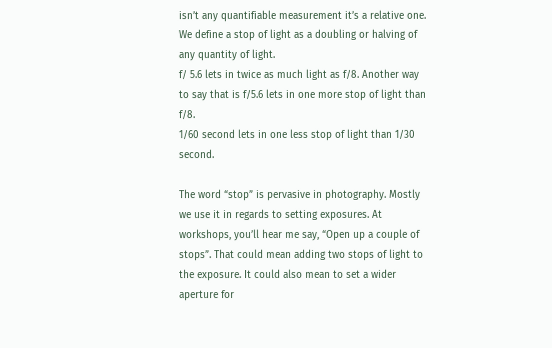isn’t any quantifiable measurement it’s a relative one. We define a stop of light as a doubling or halving of any quantity of light.
f/ 5.6 lets in twice as much light as f/8. Another way to say that is f/5.6 lets in one more stop of light than f/8.
1/60 second lets in one less stop of light than 1/30 second.

The word “stop” is pervasive in photography. Mostly we use it in regards to setting exposures. At workshops, you’ll hear me say, “Open up a couple of stops”. That could mean adding two stops of light to the exposure. It could also mean to set a wider aperture for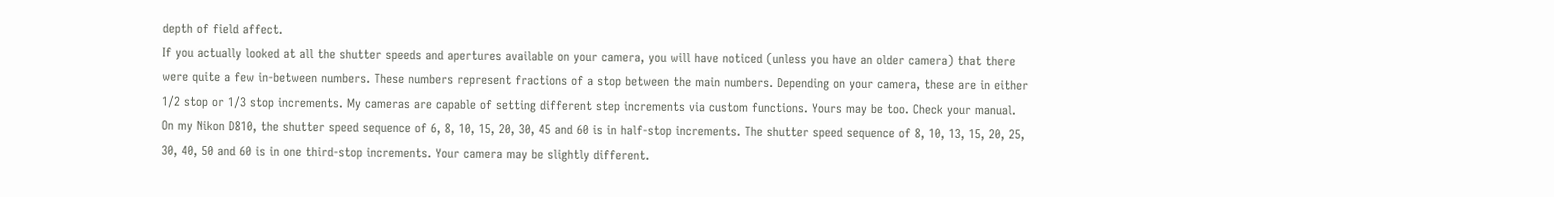depth of field affect.
If you actually looked at all the shutter speeds and apertures available on your camera, you will have noticed (unless you have an older camera) that there were quite a few in-between numbers. These numbers represent fractions of a stop between the main numbers. Depending on your camera, these are in either 1/2 stop or 1/3 stop increments. My cameras are capable of setting different step increments via custom functions. Yours may be too. Check your manual.
On my Nikon D810, the shutter speed sequence of 6, 8, 10, 15, 20, 30, 45 and 60 is in half-stop increments. The shutter speed sequence of 8, 10, 13, 15, 20, 25, 30, 40, 50 and 60 is in one third-stop increments. Your camera may be slightly different.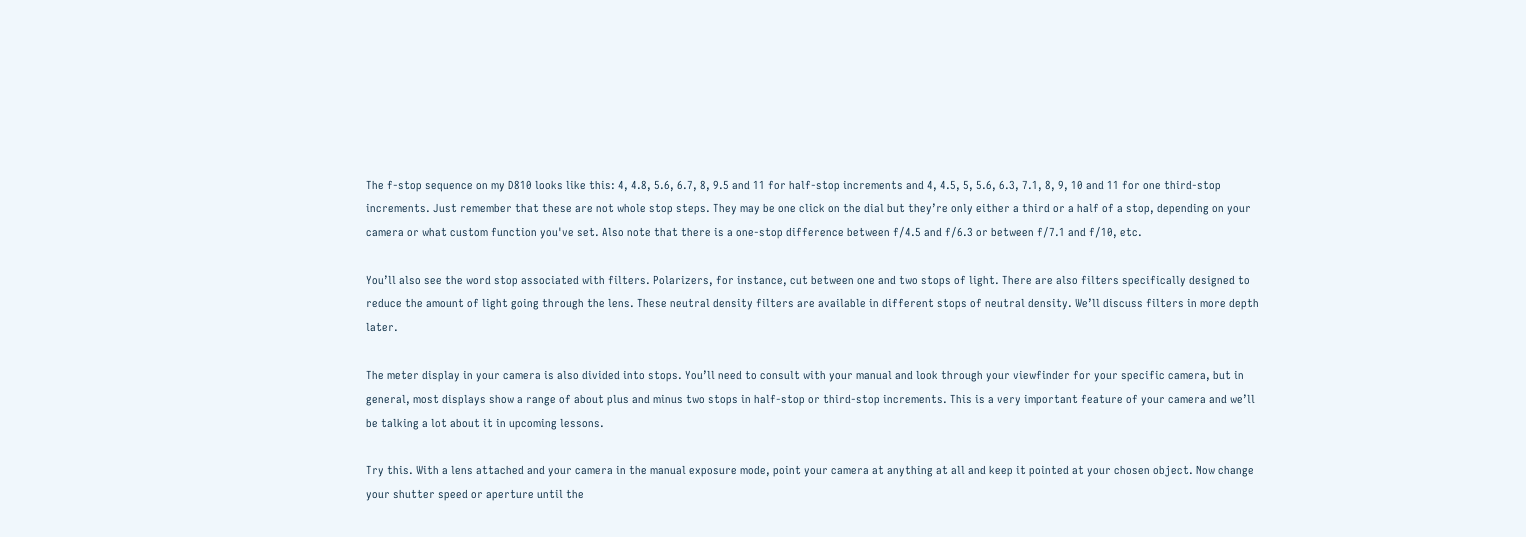The f-stop sequence on my D810 looks like this: 4, 4.8, 5.6, 6.7, 8, 9.5 and 11 for half-stop increments and 4, 4.5, 5, 5.6, 6.3, 7.1, 8, 9, 10 and 11 for one third-stop increments. Just remember that these are not whole stop steps. They may be one click on the dial but they’re only either a third or a half of a stop, depending on your camera or what custom function you've set. Also note that there is a one-stop difference between f/4.5 and f/6.3 or between f/7.1 and f/10, etc.

You’ll also see the word stop associated with filters. Polarizers, for instance, cut between one and two stops of light. There are also filters specifically designed to reduce the amount of light going through the lens. These neutral density filters are available in different stops of neutral density. We’ll discuss filters in more depth later.

The meter display in your camera is also divided into stops. You’ll need to consult with your manual and look through your viewfinder for your specific camera, but in general, most displays show a range of about plus and minus two stops in half-stop or third-stop increments. This is a very important feature of your camera and we’ll be talking a lot about it in upcoming lessons.

Try this. With a lens attached and your camera in the manual exposure mode, point your camera at anything at all and keep it pointed at your chosen object. Now change your shutter speed or aperture until the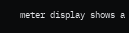meter display shows a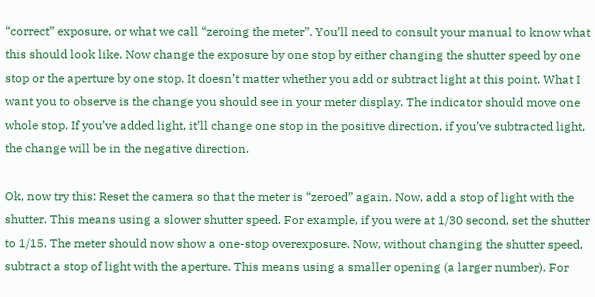“correct” exposure, or what we call “zeroing the meter”. You’ll need to consult your manual to know what this should look like. Now change the exposure by one stop by either changing the shutter speed by one stop or the aperture by one stop. It doesn’t matter whether you add or subtract light at this point. What I want you to observe is the change you should see in your meter display. The indicator should move one whole stop. If you’ve added light, it’ll change one stop in the positive direction, if you’ve subtracted light, the change will be in the negative direction.

Ok, now try this: Reset the camera so that the meter is “zeroed” again. Now, add a stop of light with the shutter. This means using a slower shutter speed. For example, if you were at 1/30 second, set the shutter to 1/15. The meter should now show a one-stop overexposure. Now, without changing the shutter speed, subtract a stop of light with the aperture. This means using a smaller opening (a larger number). For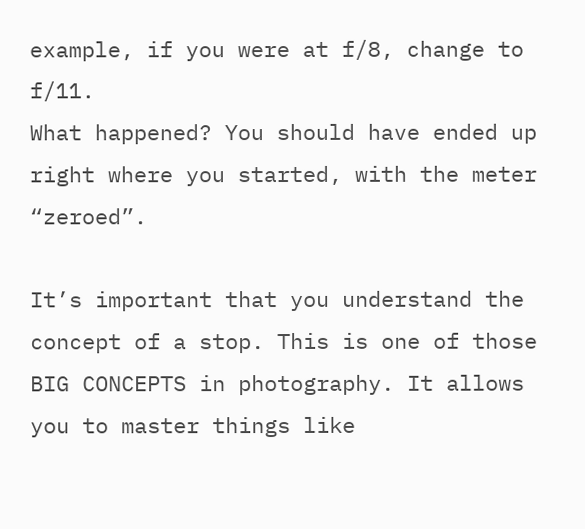example, if you were at f/8, change to f/11.
What happened? You should have ended up right where you started, with the meter “zeroed”.

It’s important that you understand the concept of a stop. This is one of those BIG CONCEPTS in photography. It allows you to master things like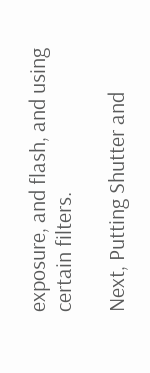exposure, and flash, and using certain filters.

Next, Putting Shutter and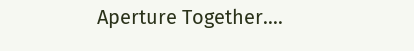Aperture Together....